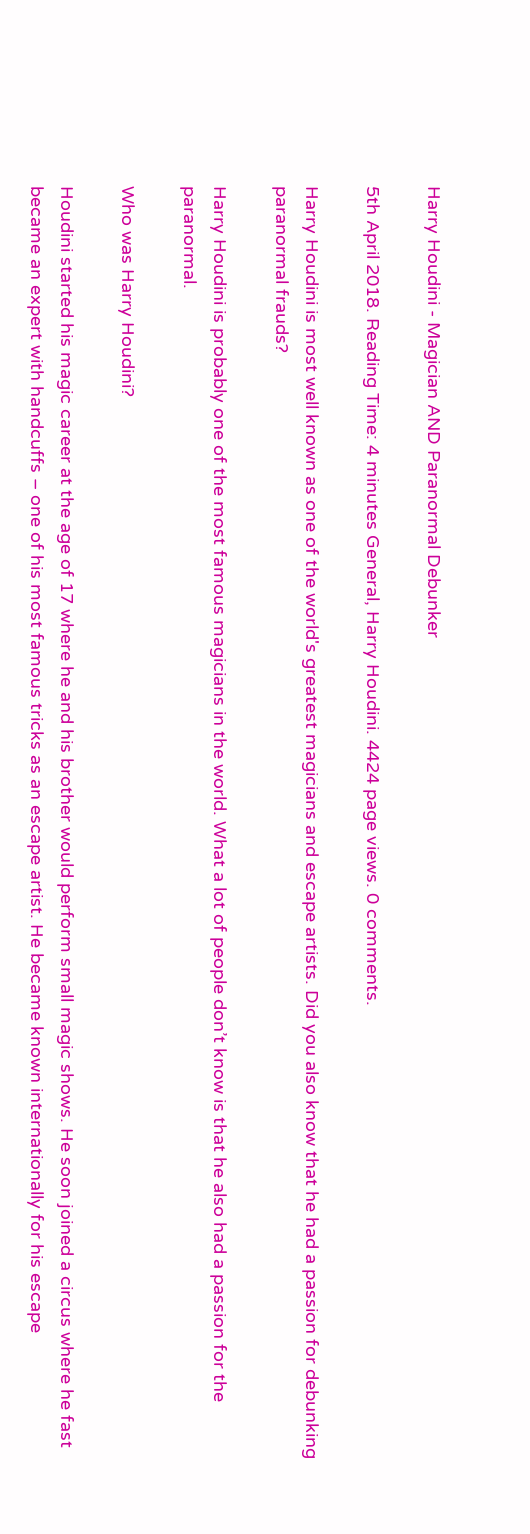Harry Houdini - Magician AND Paranormal Debunker

5th April 2018. Reading Time: 4 minutes General, Harry Houdini. 4424 page views. 0 comments.

Harry Houdini is most well known as one of the world's greatest magicians and escape artists. Did you also know that he had a passion for debunking paranormal frauds?

Harry Houdini is probably one of the most famous magicians in the world. What a lot of people don’t know is that he also had a passion for the paranormal.

Who was Harry Houdini?

Houdini started his magic career at the age of 17 where he and his brother would perform small magic shows. He soon joined a circus where he fast became an expert with handcuffs – one of his most famous tricks as an escape artist. He became known internationally for his escape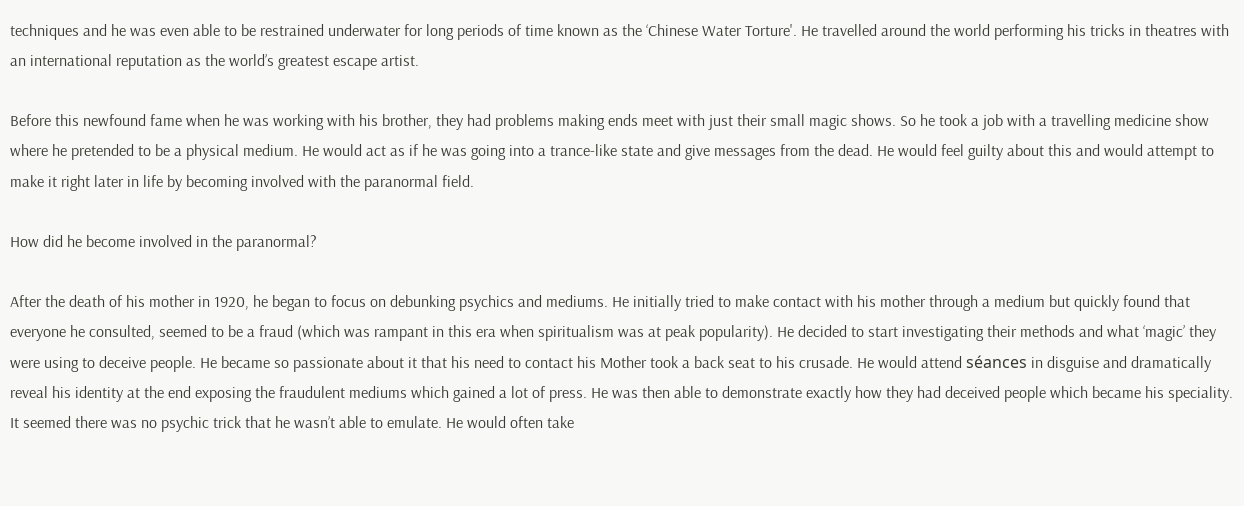techniques and he was even able to be restrained underwater for long periods of time known as the ‘Chinese Water Torture'. He travelled around the world performing his tricks in theatres with an international reputation as the world’s greatest escape artist.

Before this newfound fame when he was working with his brother, they had problems making ends meet with just their small magic shows. So he took a job with a travelling medicine show where he pretended to be a physical medium. He would act as if he was going into a trance-like state and give messages from the dead. He would feel guilty about this and would attempt to make it right later in life by becoming involved with the paranormal field.

How did he become involved in the paranormal?

After the death of his mother in 1920, he began to focus on debunking psychics and mediums. He initially tried to make contact with his mother through a medium but quickly found that everyone he consulted, seemed to be a fraud (which was rampant in this era when spiritualism was at peak popularity). He decided to start investigating their methods and what ‘magic’ they were using to deceive people. He became so passionate about it that his need to contact his Mother took a back seat to his crusade. He would attend séances in disguise and dramatically reveal his identity at the end exposing the fraudulent mediums which gained a lot of press. He was then able to demonstrate exactly how they had deceived people which became his speciality. It seemed there was no psychic trick that he wasn’t able to emulate. He would often take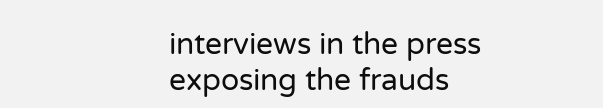interviews in the press exposing the frauds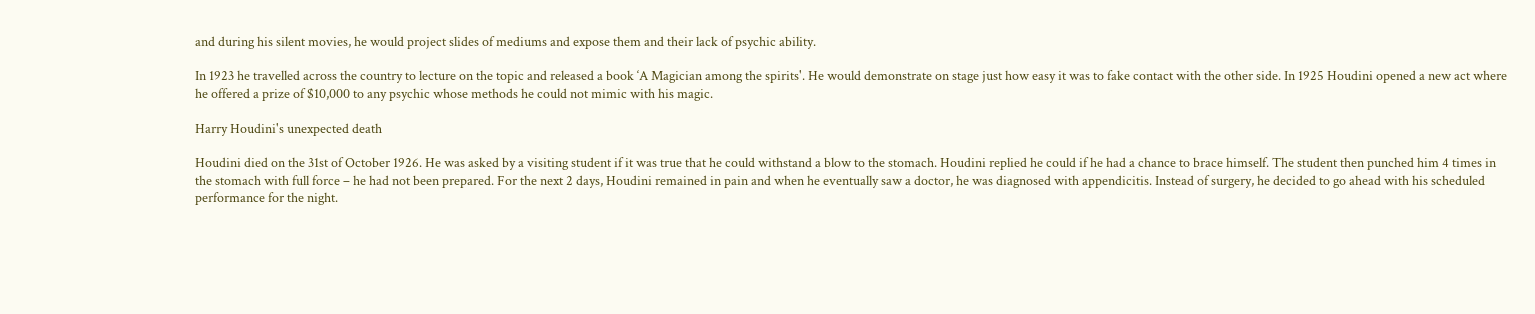and during his silent movies, he would project slides of mediums and expose them and their lack of psychic ability.

In 1923 he travelled across the country to lecture on the topic and released a book ‘A Magician among the spirits'. He would demonstrate on stage just how easy it was to fake contact with the other side. In 1925 Houdini opened a new act where he offered a prize of $10,000 to any psychic whose methods he could not mimic with his magic.

Harry Houdini's unexpected death

Houdini died on the 31st of October 1926. He was asked by a visiting student if it was true that he could withstand a blow to the stomach. Houdini replied he could if he had a chance to brace himself. The student then punched him 4 times in the stomach with full force – he had not been prepared. For the next 2 days, Houdini remained in pain and when he eventually saw a doctor, he was diagnosed with appendicitis. Instead of surgery, he decided to go ahead with his scheduled performance for the night.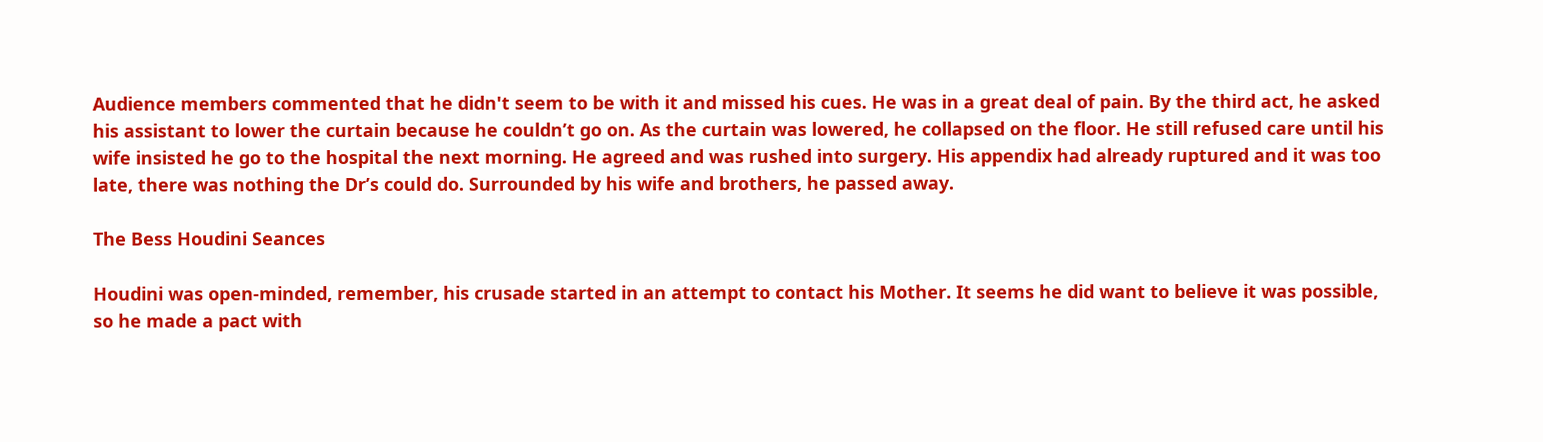Audience members commented that he didn't seem to be with it and missed his cues. He was in a great deal of pain. By the third act, he asked his assistant to lower the curtain because he couldn’t go on. As the curtain was lowered, he collapsed on the floor. He still refused care until his wife insisted he go to the hospital the next morning. He agreed and was rushed into surgery. His appendix had already ruptured and it was too late, there was nothing the Dr’s could do. Surrounded by his wife and brothers, he passed away.

The Bess Houdini Seances

Houdini was open-minded, remember, his crusade started in an attempt to contact his Mother. It seems he did want to believe it was possible, so he made a pact with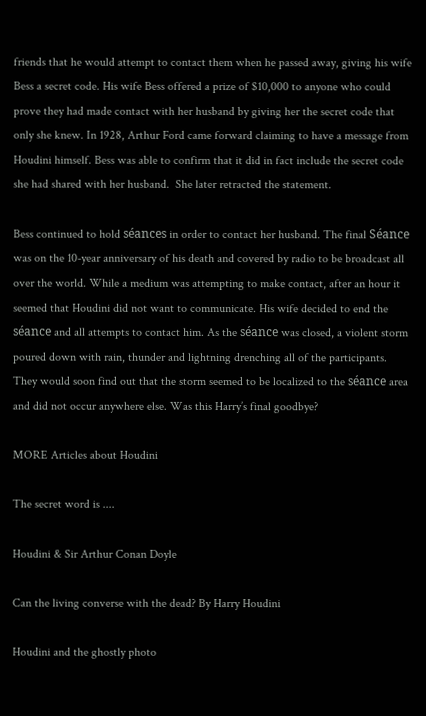friends that he would attempt to contact them when he passed away, giving his wife Bess a secret code. His wife Bess offered a prize of $10,000 to anyone who could prove they had made contact with her husband by giving her the secret code that only she knew. In 1928, Arthur Ford came forward claiming to have a message from Houdini himself. Bess was able to confirm that it did in fact include the secret code she had shared with her husband.  She later retracted the statement.

Bess continued to hold séances in order to contact her husband. The final Séance was on the 10-year anniversary of his death and covered by radio to be broadcast all over the world. While a medium was attempting to make contact, after an hour it seemed that Houdini did not want to communicate. His wife decided to end the séance and all attempts to contact him. As the séance was closed, a violent storm poured down with rain, thunder and lightning drenching all of the participants. They would soon find out that the storm seemed to be localized to the séance area and did not occur anywhere else. Was this Harry’s final goodbye?

MORE Articles about Houdini

The secret word is ....

Houdini & Sir Arthur Conan Doyle

Can the living converse with the dead? By Harry Houdini

Houdini and the ghostly photo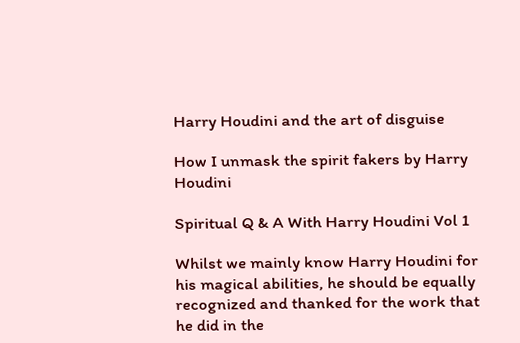Harry Houdini and the art of disguise

How I unmask the spirit fakers by Harry Houdini

Spiritual Q & A With Harry Houdini Vol 1

Whilst we mainly know Harry Houdini for his magical abilities, he should be equally recognized and thanked for the work that he did in the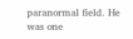paranormal field. He was one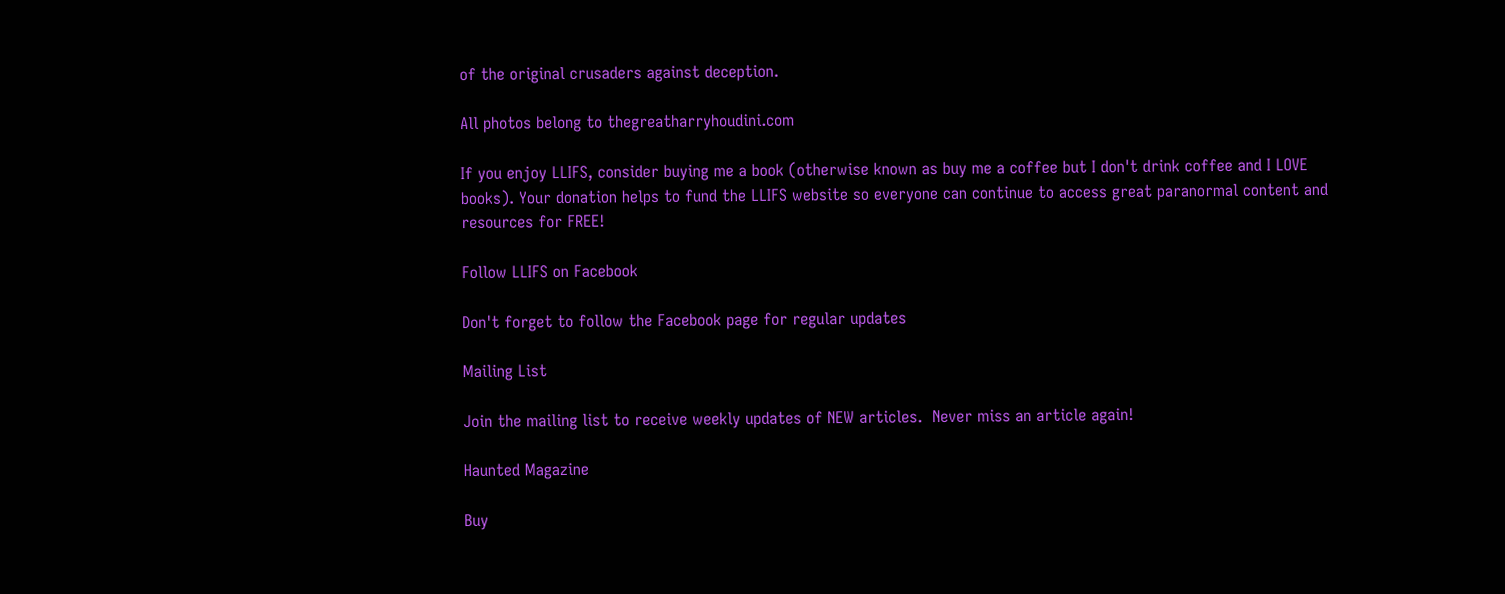of the original crusaders against deception.

All photos belong to thegreatharryhoudini.com

If you enjoy LLIFS, consider buying me a book (otherwise known as buy me a coffee but I don't drink coffee and I LOVE books). Your donation helps to fund the LLIFS website so everyone can continue to access great paranormal content and resources for FREE!

Follow LLIFS on Facebook

Don't forget to follow the Facebook page for regular updates

Mailing List

Join the mailing list to receive weekly updates of NEW articles.  Never miss an article again!

Haunted Magazine

Buy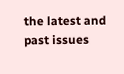the latest and past issues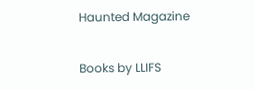Haunted Magazine

Books by LLIFS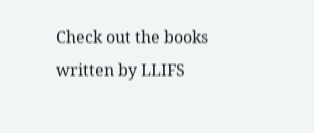Check out the books written by LLIFS